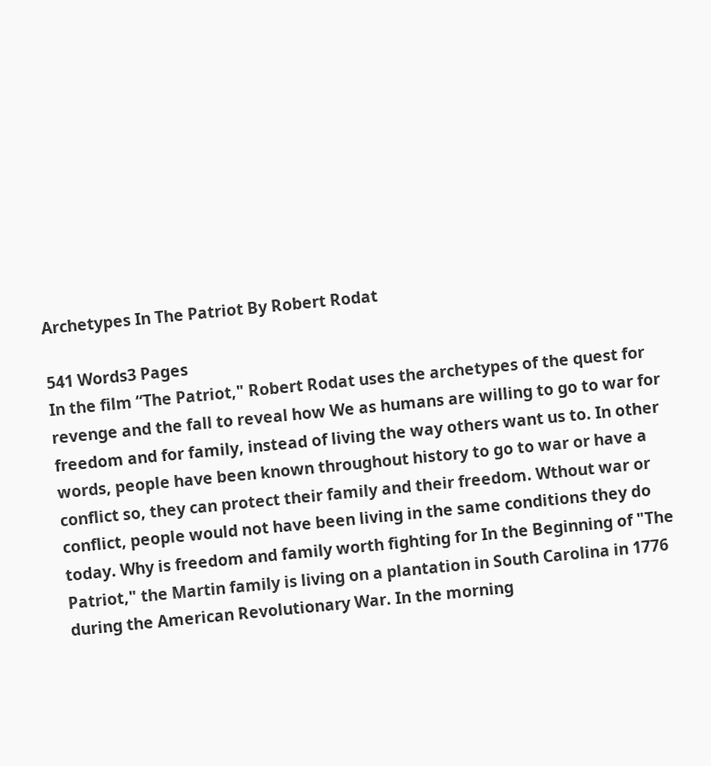Archetypes In The Patriot By Robert Rodat

541 Words3 Pages
In the film “The Patriot," Robert Rodat uses the archetypes of the quest for revenge and the fall to reveal how We as humans are willing to go to war for freedom and for family, instead of living the way others want us to. In other words, people have been known throughout history to go to war or have a conflict so, they can protect their family and their freedom. Wthout war or conflict, people would not have been living in the same conditions they do today. Why is freedom and family worth fighting for In the Beginning of "The Patriot," the Martin family is living on a plantation in South Carolina in 1776 during the American Revolutionary War. In the morning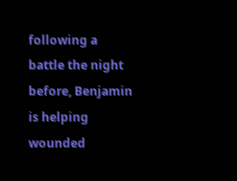following a battle the night before, Benjamin is helping wounded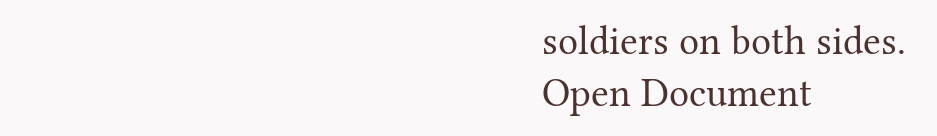soldiers on both sides.
Open Document